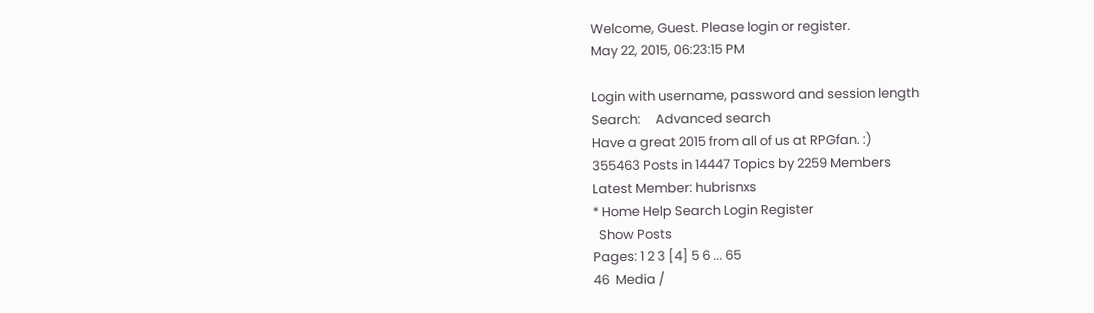Welcome, Guest. Please login or register.
May 22, 2015, 06:23:15 PM

Login with username, password and session length
Search:     Advanced search
Have a great 2015 from all of us at RPGfan. :)
355463 Posts in 14447 Topics by 2259 Members
Latest Member: hubrisnxs
* Home Help Search Login Register
  Show Posts
Pages: 1 2 3 [4] 5 6 ... 65
46  Media /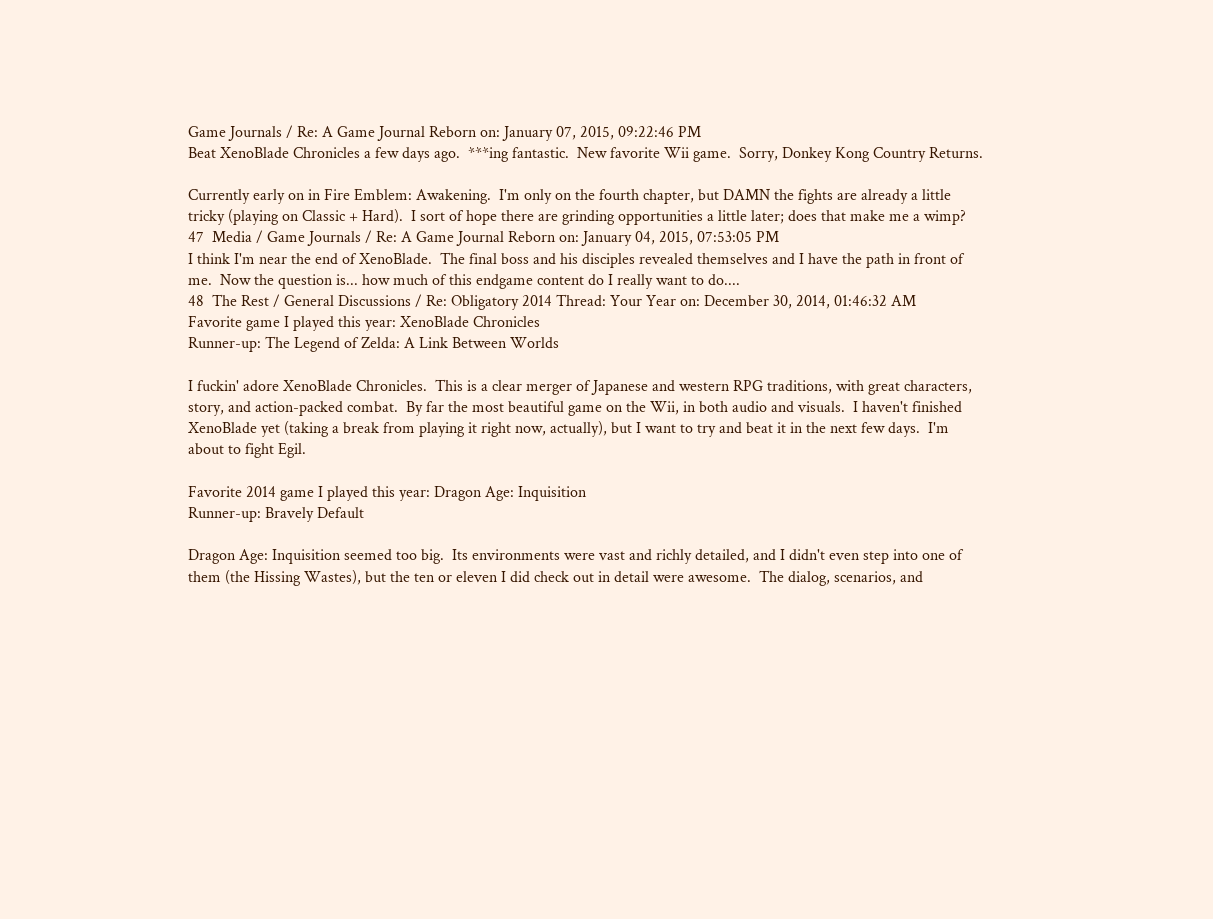Game Journals / Re: A Game Journal Reborn on: January 07, 2015, 09:22:46 PM
Beat XenoBlade Chronicles a few days ago.  ***ing fantastic.  New favorite Wii game.  Sorry, Donkey Kong Country Returns.

Currently early on in Fire Emblem: Awakening.  I'm only on the fourth chapter, but DAMN the fights are already a little tricky (playing on Classic + Hard).  I sort of hope there are grinding opportunities a little later; does that make me a wimp?
47  Media / Game Journals / Re: A Game Journal Reborn on: January 04, 2015, 07:53:05 PM
I think I'm near the end of XenoBlade.  The final boss and his disciples revealed themselves and I have the path in front of me.  Now the question is... how much of this endgame content do I really want to do....
48  The Rest / General Discussions / Re: Obligatory 2014 Thread: Your Year on: December 30, 2014, 01:46:32 AM
Favorite game I played this year: XenoBlade Chronicles
Runner-up: The Legend of Zelda: A Link Between Worlds

I fuckin' adore XenoBlade Chronicles.  This is a clear merger of Japanese and western RPG traditions, with great characters, story, and action-packed combat.  By far the most beautiful game on the Wii, in both audio and visuals.  I haven't finished XenoBlade yet (taking a break from playing it right now, actually), but I want to try and beat it in the next few days.  I'm about to fight Egil.

Favorite 2014 game I played this year: Dragon Age: Inquisition
Runner-up: Bravely Default

Dragon Age: Inquisition seemed too big.  Its environments were vast and richly detailed, and I didn't even step into one of them (the Hissing Wastes), but the ten or eleven I did check out in detail were awesome.  The dialog, scenarios, and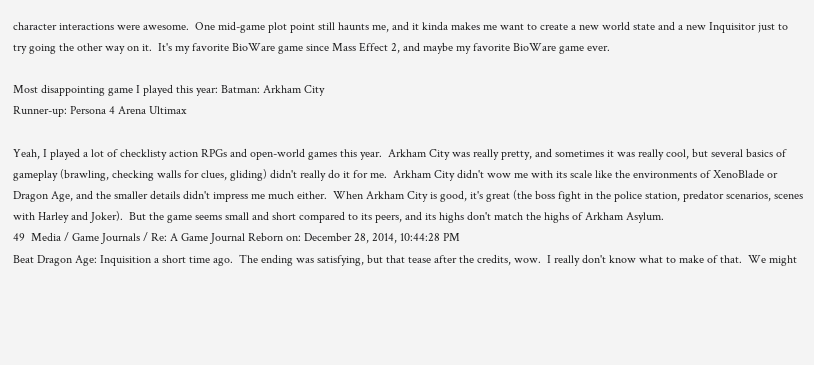character interactions were awesome.  One mid-game plot point still haunts me, and it kinda makes me want to create a new world state and a new Inquisitor just to try going the other way on it.  It's my favorite BioWare game since Mass Effect 2, and maybe my favorite BioWare game ever.

Most disappointing game I played this year: Batman: Arkham City
Runner-up: Persona 4 Arena Ultimax

Yeah, I played a lot of checklisty action RPGs and open-world games this year.  Arkham City was really pretty, and sometimes it was really cool, but several basics of gameplay (brawling, checking walls for clues, gliding) didn't really do it for me.  Arkham City didn't wow me with its scale like the environments of XenoBlade or Dragon Age, and the smaller details didn't impress me much either.  When Arkham City is good, it's great (the boss fight in the police station, predator scenarios, scenes with Harley and Joker).  But the game seems small and short compared to its peers, and its highs don't match the highs of Arkham Asylum.
49  Media / Game Journals / Re: A Game Journal Reborn on: December 28, 2014, 10:44:28 PM
Beat Dragon Age: Inquisition a short time ago.  The ending was satisfying, but that tease after the credits, wow.  I really don't know what to make of that.  We might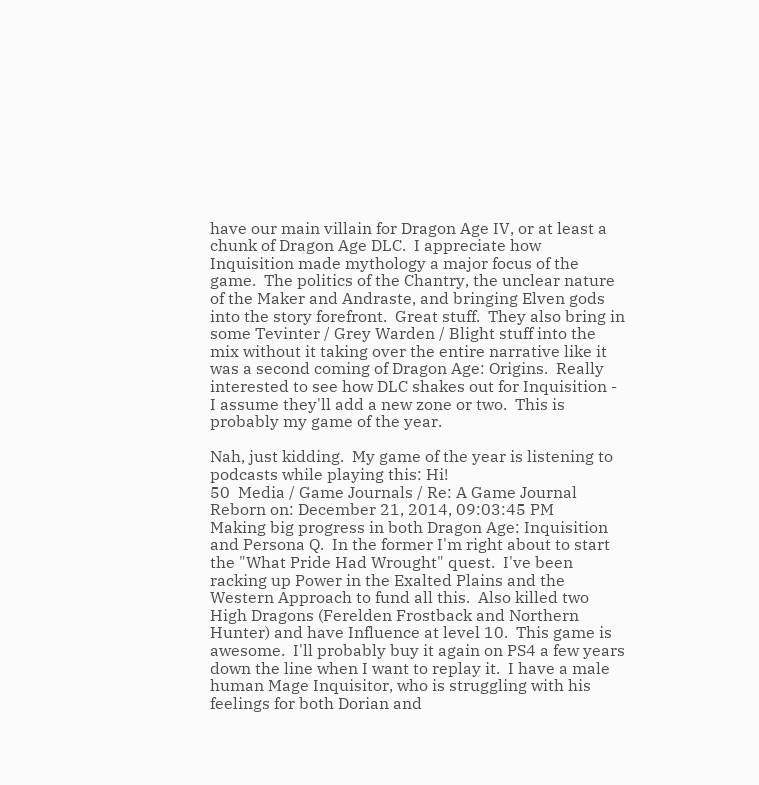have our main villain for Dragon Age IV, or at least a chunk of Dragon Age DLC.  I appreciate how Inquisition made mythology a major focus of the game.  The politics of the Chantry, the unclear nature of the Maker and Andraste, and bringing Elven gods into the story forefront.  Great stuff.  They also bring in some Tevinter / Grey Warden / Blight stuff into the mix without it taking over the entire narrative like it was a second coming of Dragon Age: Origins.  Really interested to see how DLC shakes out for Inquisition - I assume they'll add a new zone or two.  This is probably my game of the year.

Nah, just kidding.  My game of the year is listening to podcasts while playing this: Hi!
50  Media / Game Journals / Re: A Game Journal Reborn on: December 21, 2014, 09:03:45 PM
Making big progress in both Dragon Age: Inquisition and Persona Q.  In the former I'm right about to start the "What Pride Had Wrought" quest.  I've been racking up Power in the Exalted Plains and the Western Approach to fund all this.  Also killed two High Dragons (Ferelden Frostback and Northern Hunter) and have Influence at level 10.  This game is awesome.  I'll probably buy it again on PS4 a few years down the line when I want to replay it.  I have a male human Mage Inquisitor, who is struggling with his feelings for both Dorian and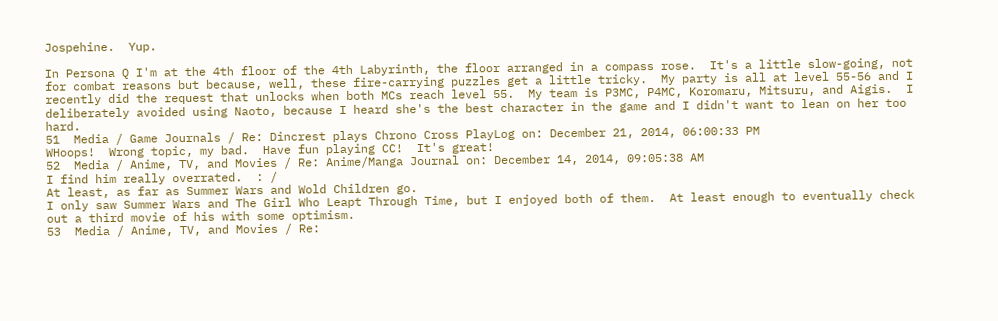Jospehine.  Yup.

In Persona Q I'm at the 4th floor of the 4th Labyrinth, the floor arranged in a compass rose.  It's a little slow-going, not for combat reasons but because, well, these fire-carrying puzzles get a little tricky.  My party is all at level 55-56 and I recently did the request that unlocks when both MCs reach level 55.  My team is P3MC, P4MC, Koromaru, Mitsuru, and Aigis.  I deliberately avoided using Naoto, because I heard she's the best character in the game and I didn't want to lean on her too hard.
51  Media / Game Journals / Re: Dincrest plays Chrono Cross PlayLog on: December 21, 2014, 06:00:33 PM
WHoops!  Wrong topic, my bad.  Have fun playing CC!  It's great!
52  Media / Anime, TV, and Movies / Re: Anime/Manga Journal on: December 14, 2014, 09:05:38 AM
I find him really overrated.  : /
At least, as far as Summer Wars and Wold Children go.
I only saw Summer Wars and The Girl Who Leapt Through Time, but I enjoyed both of them.  At least enough to eventually check out a third movie of his with some optimism.
53  Media / Anime, TV, and Movies / Re: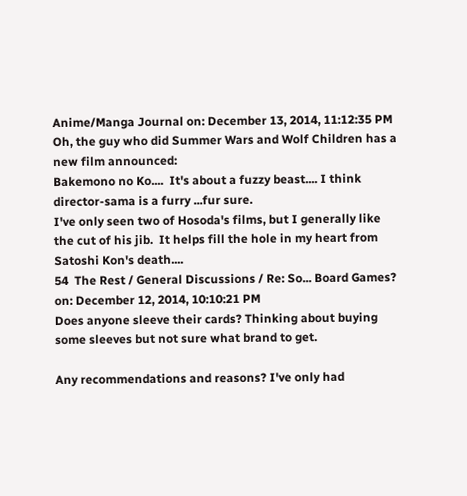Anime/Manga Journal on: December 13, 2014, 11:12:35 PM
Oh, the guy who did Summer Wars and Wolf Children has a new film announced:
Bakemono no Ko....  It's about a fuzzy beast.... I think director-sama is a furry ...fur sure.
I've only seen two of Hosoda's films, but I generally like the cut of his jib.  It helps fill the hole in my heart from Satoshi Kon's death....
54  The Rest / General Discussions / Re: So... Board Games? on: December 12, 2014, 10:10:21 PM
Does anyone sleeve their cards? Thinking about buying some sleeves but not sure what brand to get.

Any recommendations and reasons? I've only had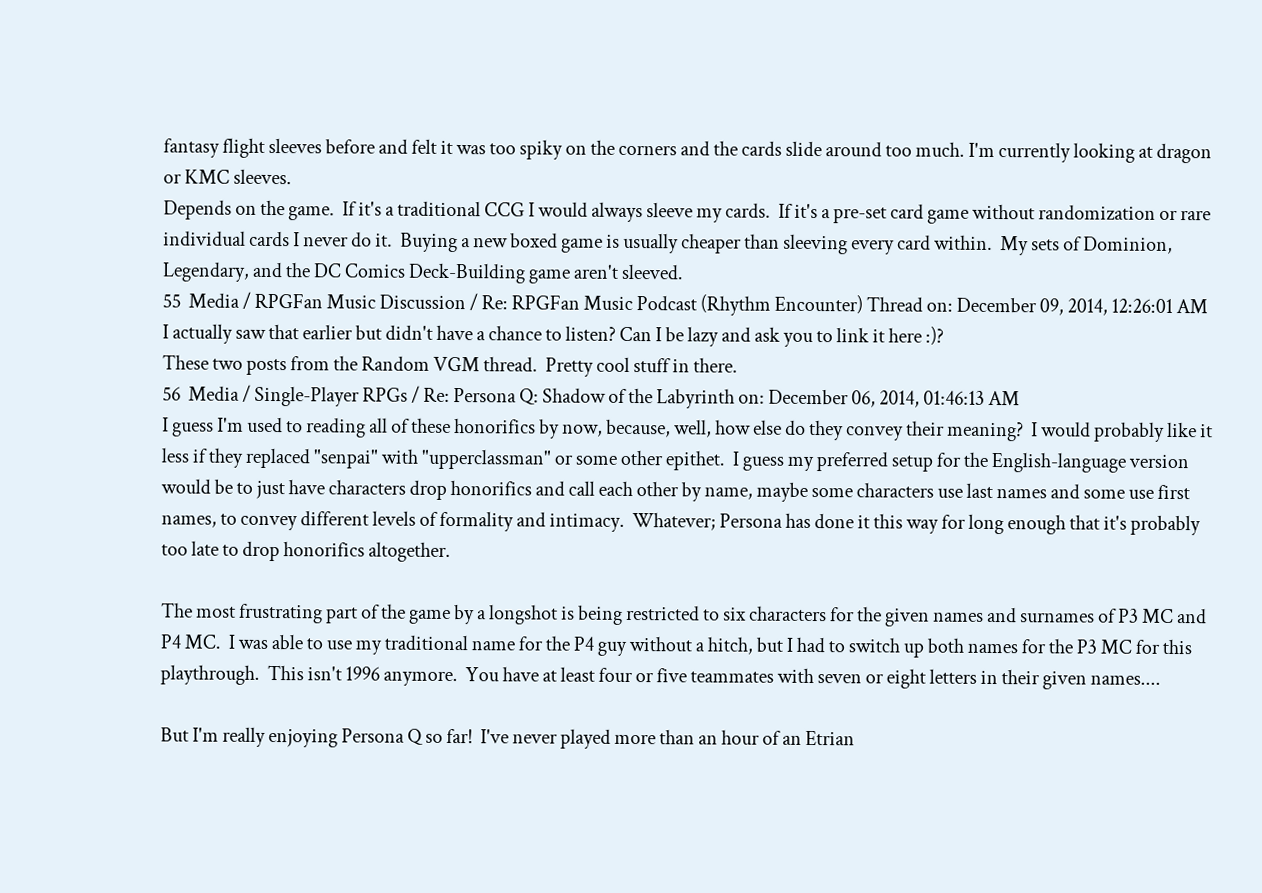fantasy flight sleeves before and felt it was too spiky on the corners and the cards slide around too much. I'm currently looking at dragon or KMC sleeves.
Depends on the game.  If it's a traditional CCG I would always sleeve my cards.  If it's a pre-set card game without randomization or rare individual cards I never do it.  Buying a new boxed game is usually cheaper than sleeving every card within.  My sets of Dominion, Legendary, and the DC Comics Deck-Building game aren't sleeved.
55  Media / RPGFan Music Discussion / Re: RPGFan Music Podcast (Rhythm Encounter) Thread on: December 09, 2014, 12:26:01 AM
I actually saw that earlier but didn't have a chance to listen? Can I be lazy and ask you to link it here :)?
These two posts from the Random VGM thread.  Pretty cool stuff in there.
56  Media / Single-Player RPGs / Re: Persona Q: Shadow of the Labyrinth on: December 06, 2014, 01:46:13 AM
I guess I'm used to reading all of these honorifics by now, because, well, how else do they convey their meaning?  I would probably like it less if they replaced "senpai" with "upperclassman" or some other epithet.  I guess my preferred setup for the English-language version would be to just have characters drop honorifics and call each other by name, maybe some characters use last names and some use first names, to convey different levels of formality and intimacy.  Whatever; Persona has done it this way for long enough that it's probably too late to drop honorifics altogether.

The most frustrating part of the game by a longshot is being restricted to six characters for the given names and surnames of P3 MC and P4 MC.  I was able to use my traditional name for the P4 guy without a hitch, but I had to switch up both names for the P3 MC for this playthrough.  This isn't 1996 anymore.  You have at least four or five teammates with seven or eight letters in their given names....

But I'm really enjoying Persona Q so far!  I've never played more than an hour of an Etrian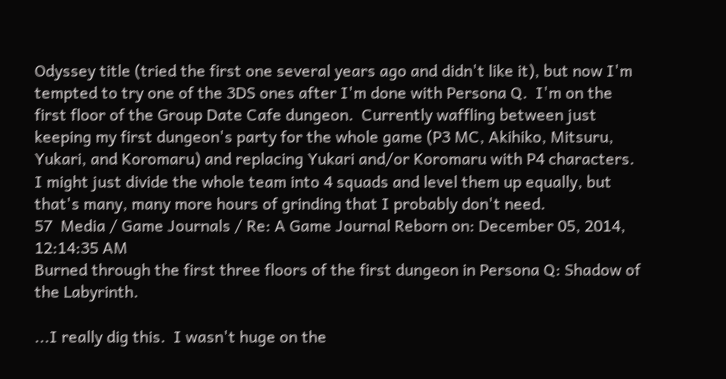Odyssey title (tried the first one several years ago and didn't like it), but now I'm tempted to try one of the 3DS ones after I'm done with Persona Q.  I'm on the first floor of the Group Date Cafe dungeon.  Currently waffling between just keeping my first dungeon's party for the whole game (P3 MC, Akihiko, Mitsuru, Yukari, and Koromaru) and replacing Yukari and/or Koromaru with P4 characters.  I might just divide the whole team into 4 squads and level them up equally, but that's many, many more hours of grinding that I probably don't need.
57  Media / Game Journals / Re: A Game Journal Reborn on: December 05, 2014, 12:14:35 AM
Burned through the first three floors of the first dungeon in Persona Q: Shadow of the Labyrinth.

...I really dig this.  I wasn't huge on the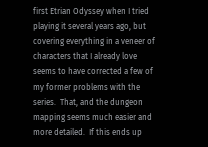first Etrian Odyssey when I tried playing it several years ago, but covering everything in a veneer of characters that I already love seems to have corrected a few of my former problems with the series.  That, and the dungeon mapping seems much easier and more detailed.  If this ends up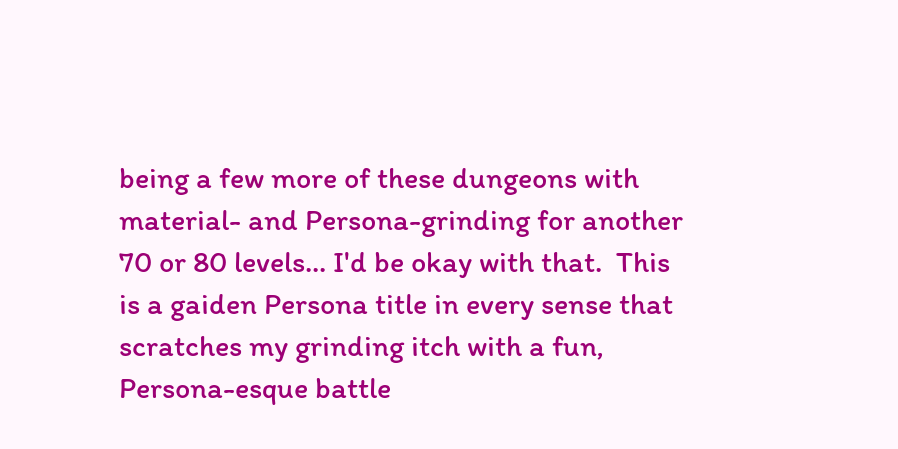being a few more of these dungeons with material- and Persona-grinding for another 70 or 80 levels... I'd be okay with that.  This is a gaiden Persona title in every sense that scratches my grinding itch with a fun, Persona-esque battle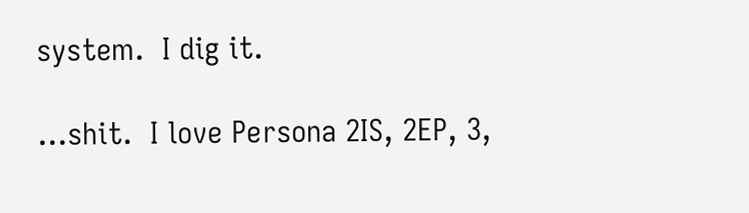system.  I dig it.

...shit.  I love Persona 2IS, 2EP, 3,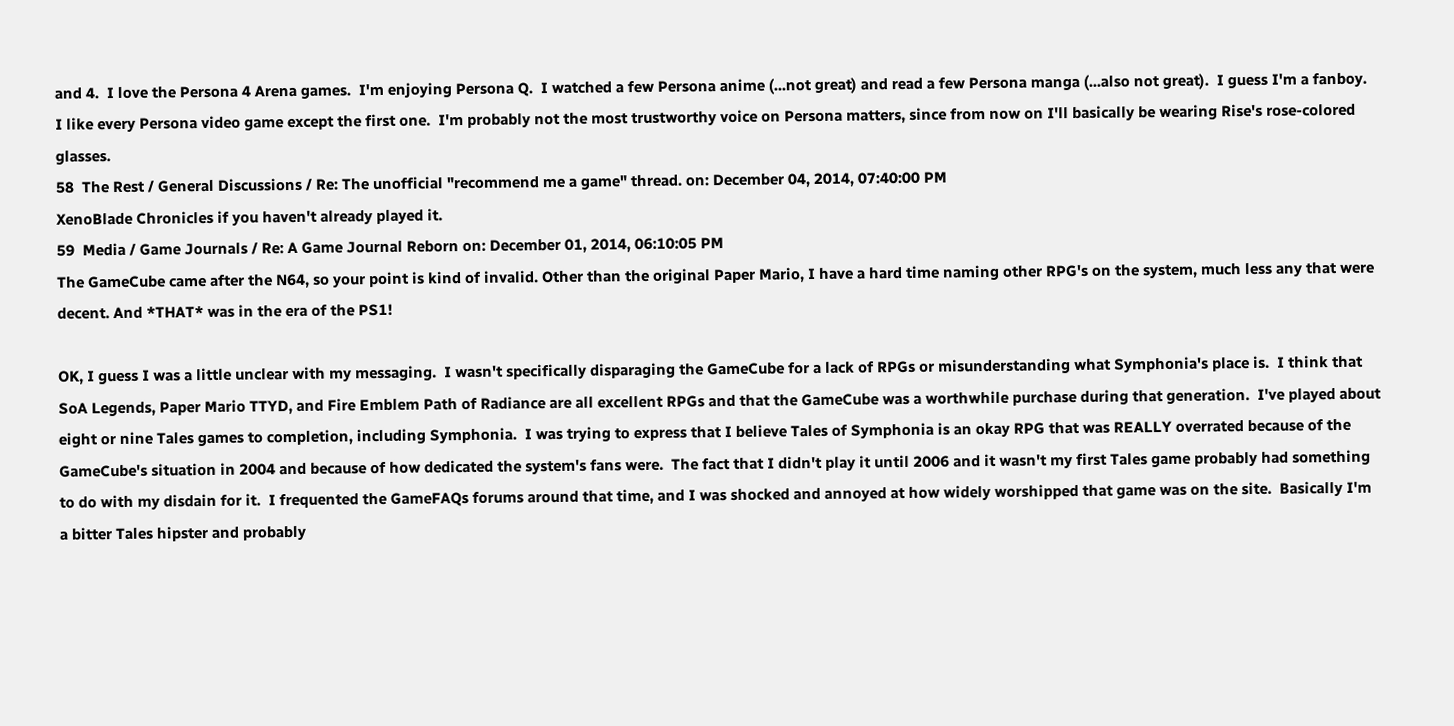and 4.  I love the Persona 4 Arena games.  I'm enjoying Persona Q.  I watched a few Persona anime (...not great) and read a few Persona manga (...also not great).  I guess I'm a fanboy.  I like every Persona video game except the first one.  I'm probably not the most trustworthy voice on Persona matters, since from now on I'll basically be wearing Rise's rose-colored glasses.
58  The Rest / General Discussions / Re: The unofficial "recommend me a game" thread. on: December 04, 2014, 07:40:00 PM
XenoBlade Chronicles if you haven't already played it.
59  Media / Game Journals / Re: A Game Journal Reborn on: December 01, 2014, 06:10:05 PM
The GameCube came after the N64, so your point is kind of invalid. Other than the original Paper Mario, I have a hard time naming other RPG's on the system, much less any that were decent. And *THAT* was in the era of the PS1!

OK, I guess I was a little unclear with my messaging.  I wasn't specifically disparaging the GameCube for a lack of RPGs or misunderstanding what Symphonia's place is.  I think that SoA Legends, Paper Mario TTYD, and Fire Emblem Path of Radiance are all excellent RPGs and that the GameCube was a worthwhile purchase during that generation.  I've played about eight or nine Tales games to completion, including Symphonia.  I was trying to express that I believe Tales of Symphonia is an okay RPG that was REALLY overrated because of the GameCube's situation in 2004 and because of how dedicated the system's fans were.  The fact that I didn't play it until 2006 and it wasn't my first Tales game probably had something to do with my disdain for it.  I frequented the GameFAQs forums around that time, and I was shocked and annoyed at how widely worshipped that game was on the site.  Basically I'm a bitter Tales hipster and probably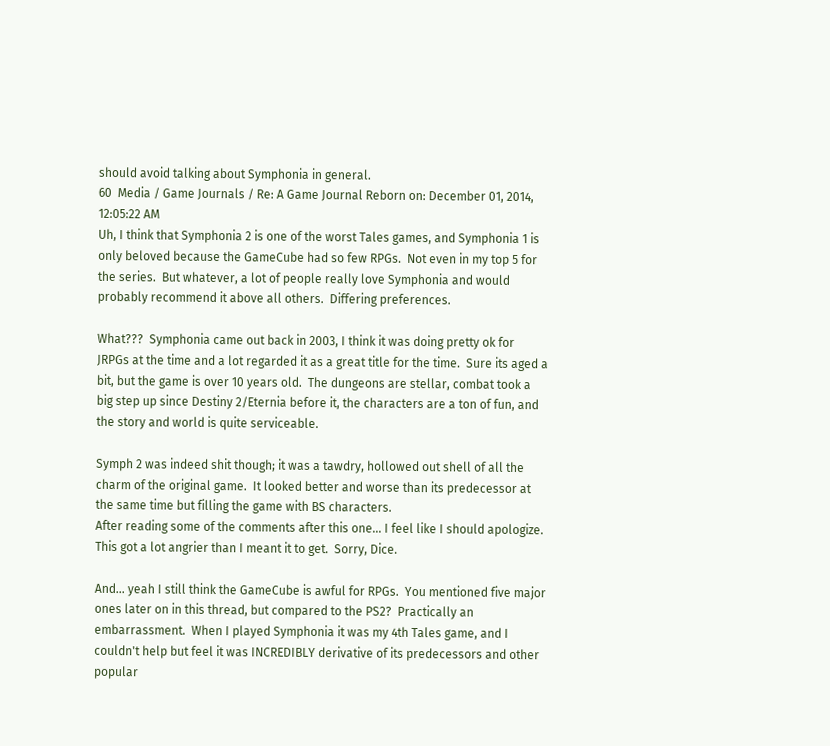should avoid talking about Symphonia in general.
60  Media / Game Journals / Re: A Game Journal Reborn on: December 01, 2014, 12:05:22 AM
Uh, I think that Symphonia 2 is one of the worst Tales games, and Symphonia 1 is only beloved because the GameCube had so few RPGs.  Not even in my top 5 for the series.  But whatever, a lot of people really love Symphonia and would probably recommend it above all others.  Differing preferences.

What???  Symphonia came out back in 2003, I think it was doing pretty ok for JRPGs at the time and a lot regarded it as a great title for the time.  Sure its aged a bit, but the game is over 10 years old.  The dungeons are stellar, combat took a big step up since Destiny 2/Eternia before it, the characters are a ton of fun, and the story and world is quite serviceable.

Symph 2 was indeed shit though; it was a tawdry, hollowed out shell of all the charm of the original game.  It looked better and worse than its predecessor at the same time but filling the game with BS characters.
After reading some of the comments after this one... I feel like I should apologize.  This got a lot angrier than I meant it to get.  Sorry, Dice.

And... yeah I still think the GameCube is awful for RPGs.  You mentioned five major ones later on in this thread, but compared to the PS2?  Practically an embarrassment.  When I played Symphonia it was my 4th Tales game, and I couldn't help but feel it was INCREDIBLY derivative of its predecessors and other popular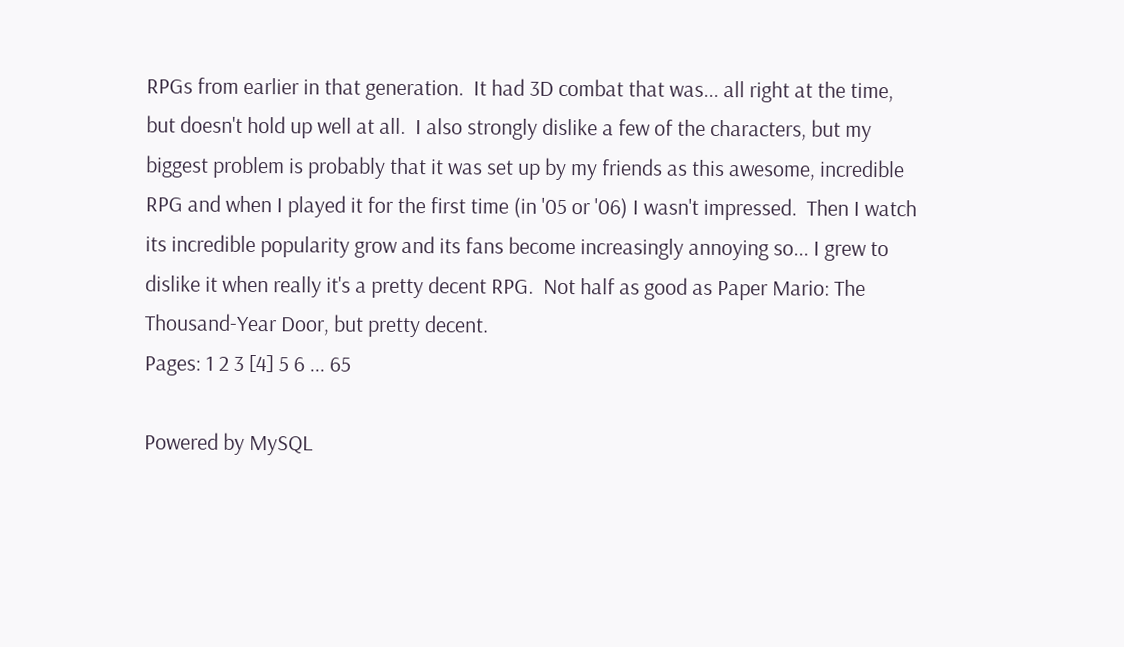RPGs from earlier in that generation.  It had 3D combat that was... all right at the time, but doesn't hold up well at all.  I also strongly dislike a few of the characters, but my biggest problem is probably that it was set up by my friends as this awesome, incredible RPG and when I played it for the first time (in '05 or '06) I wasn't impressed.  Then I watch its incredible popularity grow and its fans become increasingly annoying so... I grew to dislike it when really it's a pretty decent RPG.  Not half as good as Paper Mario: The Thousand-Year Door, but pretty decent.
Pages: 1 2 3 [4] 5 6 ... 65

Powered by MySQL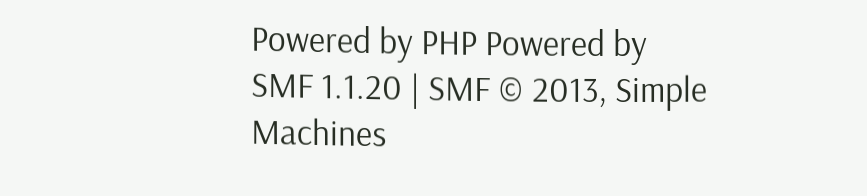Powered by PHP Powered by SMF 1.1.20 | SMF © 2013, Simple Machines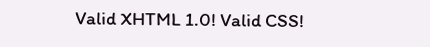Valid XHTML 1.0! Valid CSS!